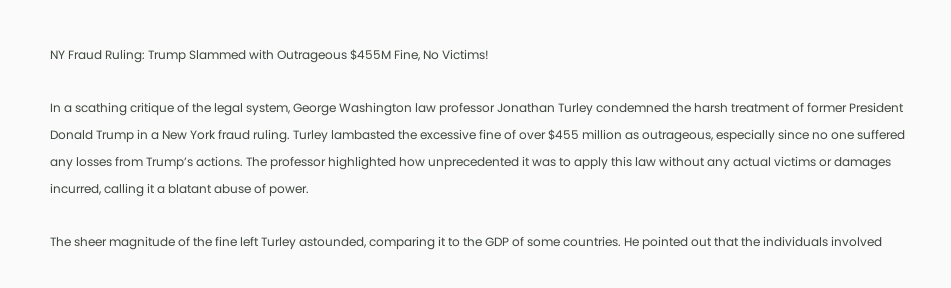NY Fraud Ruling: Trump Slammed with Outrageous $455M Fine, No Victims!

In a scathing critique of the legal system, George Washington law professor Jonathan Turley condemned the harsh treatment of former President Donald Trump in a New York fraud ruling. Turley lambasted the excessive fine of over $455 million as outrageous, especially since no one suffered any losses from Trump’s actions. The professor highlighted how unprecedented it was to apply this law without any actual victims or damages incurred, calling it a blatant abuse of power.

The sheer magnitude of the fine left Turley astounded, comparing it to the GDP of some countries. He pointed out that the individuals involved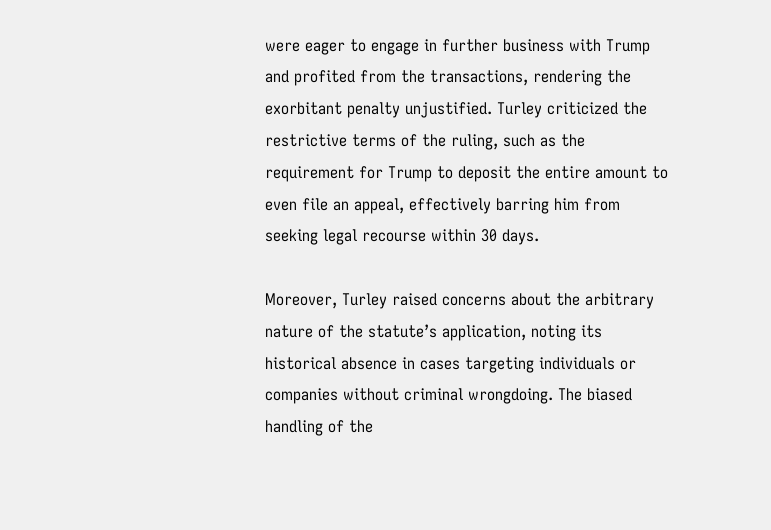were eager to engage in further business with Trump and profited from the transactions, rendering the exorbitant penalty unjustified. Turley criticized the restrictive terms of the ruling, such as the requirement for Trump to deposit the entire amount to even file an appeal, effectively barring him from seeking legal recourse within 30 days.

Moreover, Turley raised concerns about the arbitrary nature of the statute’s application, noting its historical absence in cases targeting individuals or companies without criminal wrongdoing. The biased handling of the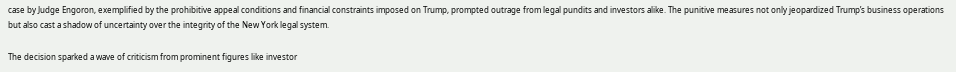case by Judge Engoron, exemplified by the prohibitive appeal conditions and financial constraints imposed on Trump, prompted outrage from legal pundits and investors alike. The punitive measures not only jeopardized Trump’s business operations but also cast a shadow of uncertainty over the integrity of the New York legal system.

The decision sparked a wave of criticism from prominent figures like investor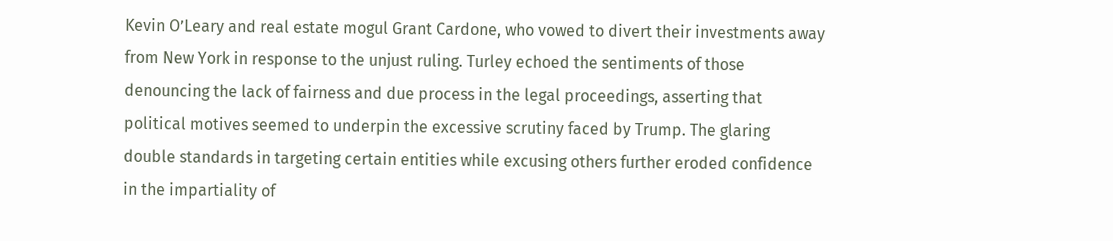Kevin O’Leary and real estate mogul Grant Cardone, who vowed to divert their investments away from New York in response to the unjust ruling. Turley echoed the sentiments of those denouncing the lack of fairness and due process in the legal proceedings, asserting that political motives seemed to underpin the excessive scrutiny faced by Trump. The glaring double standards in targeting certain entities while excusing others further eroded confidence in the impartiality of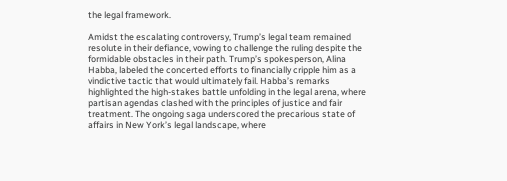the legal framework.

Amidst the escalating controversy, Trump’s legal team remained resolute in their defiance, vowing to challenge the ruling despite the formidable obstacles in their path. Trump’s spokesperson, Alina Habba, labeled the concerted efforts to financially cripple him as a vindictive tactic that would ultimately fail. Habba’s remarks highlighted the high-stakes battle unfolding in the legal arena, where partisan agendas clashed with the principles of justice and fair treatment. The ongoing saga underscored the precarious state of affairs in New York’s legal landscape, where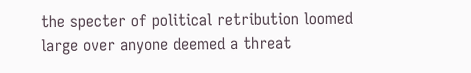the specter of political retribution loomed large over anyone deemed a threat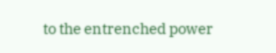to the entrenched power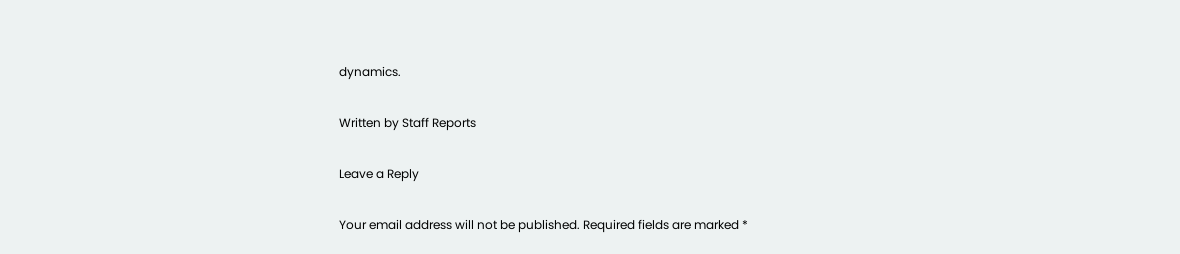dynamics.

Written by Staff Reports

Leave a Reply

Your email address will not be published. Required fields are marked *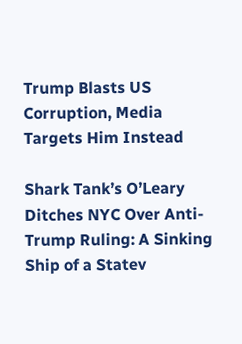Trump Blasts US Corruption, Media Targets Him Instead

Shark Tank’s O’Leary Ditches NYC Over Anti-Trump Ruling: A Sinking Ship of a Statev